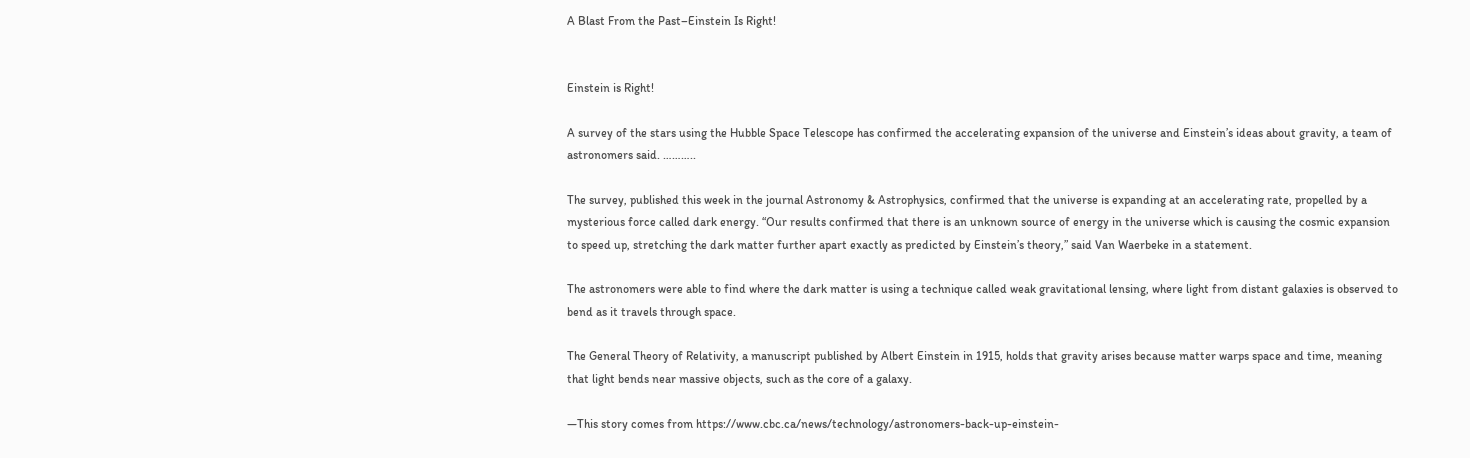A Blast From the Past–Einstein Is Right!


Einstein is Right!

A survey of the stars using the Hubble Space Telescope has confirmed the accelerating expansion of the universe and Einstein’s ideas about gravity, a team of astronomers said. ………..

The survey, published this week in the journal Astronomy & Astrophysics, confirmed that the universe is expanding at an accelerating rate, propelled by a mysterious force called dark energy. “Our results confirmed that there is an unknown source of energy in the universe which is causing the cosmic expansion to speed up, stretching the dark matter further apart exactly as predicted by Einstein’s theory,” said Van Waerbeke in a statement.

The astronomers were able to find where the dark matter is using a technique called weak gravitational lensing, where light from distant galaxies is observed to bend as it travels through space.

The General Theory of Relativity, a manuscript published by Albert Einstein in 1915, holds that gravity arises because matter warps space and time, meaning that light bends near massive objects, such as the core of a galaxy.

—This story comes from https://www.cbc.ca/news/technology/astronomers-back-up-einstein-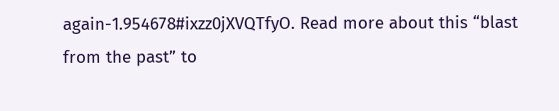again-1.954678#ixzz0jXVQTfyO. Read more about this “blast from the past” to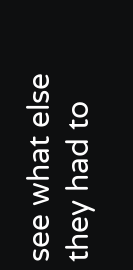see what else they had to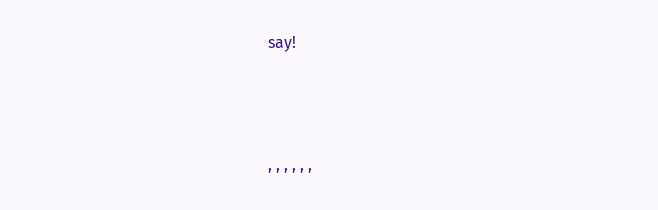say!




, , , , , ,